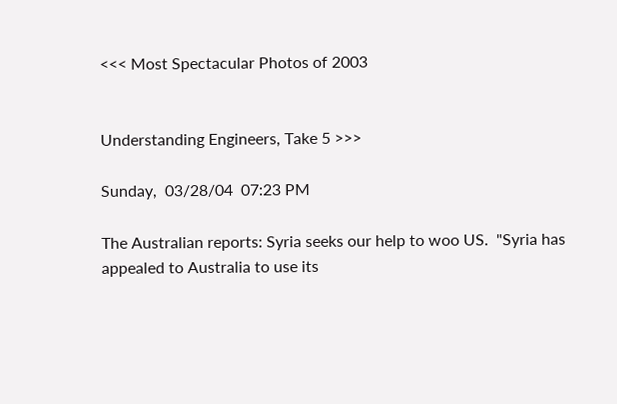<<< Most Spectacular Photos of 2003


Understanding Engineers, Take 5 >>>

Sunday,  03/28/04  07:23 PM

The Australian reports: Syria seeks our help to woo US.  "Syria has appealed to Australia to use its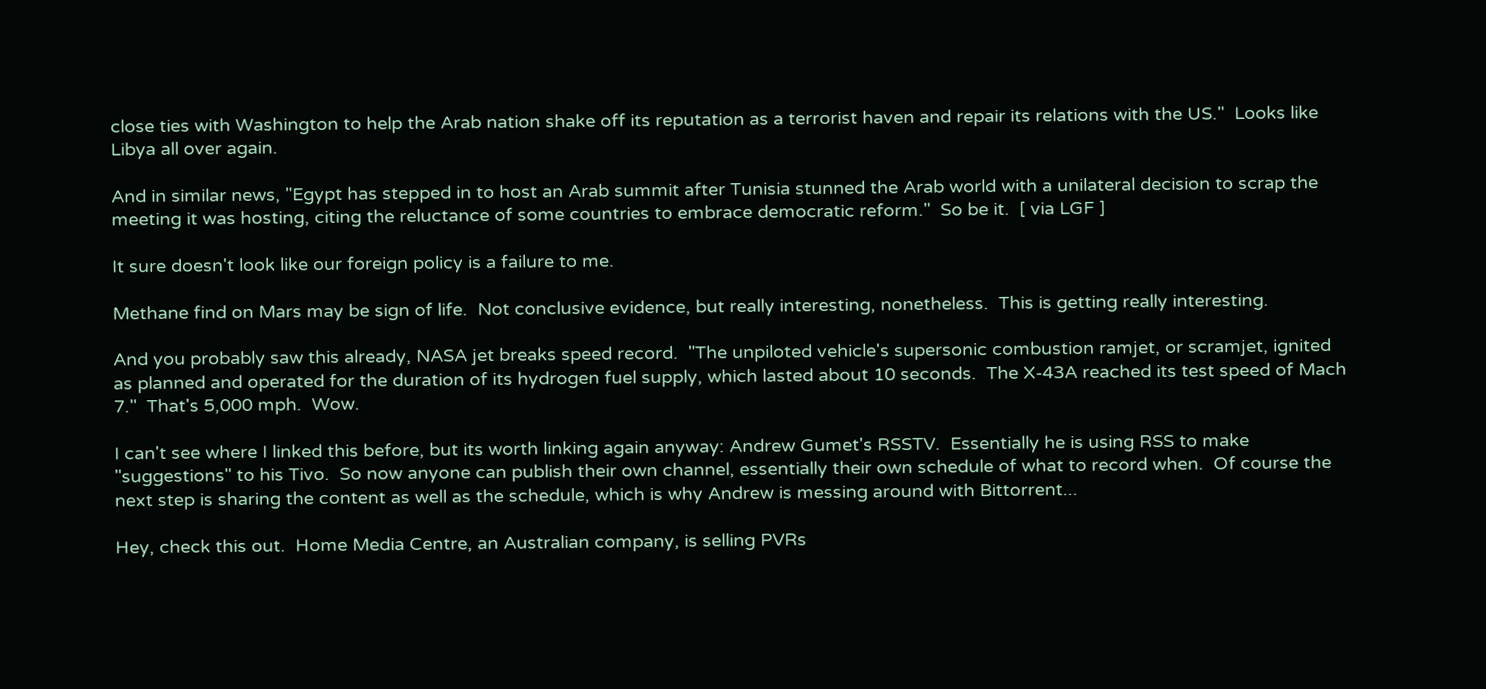close ties with Washington to help the Arab nation shake off its reputation as a terrorist haven and repair its relations with the US."  Looks like Libya all over again.

And in similar news, "Egypt has stepped in to host an Arab summit after Tunisia stunned the Arab world with a unilateral decision to scrap the meeting it was hosting, citing the reluctance of some countries to embrace democratic reform."  So be it.  [ via LGF ]

It sure doesn't look like our foreign policy is a failure to me.

Methane find on Mars may be sign of life.  Not conclusive evidence, but really interesting, nonetheless.  This is getting really interesting.

And you probably saw this already, NASA jet breaks speed record.  "The unpiloted vehicle's supersonic combustion ramjet, or scramjet, ignited as planned and operated for the duration of its hydrogen fuel supply, which lasted about 10 seconds.  The X-43A reached its test speed of Mach 7."  That's 5,000 mph.  Wow.

I can't see where I linked this before, but its worth linking again anyway: Andrew Gumet's RSSTV.  Essentially he is using RSS to make "suggestions" to his Tivo.  So now anyone can publish their own channel, essentially their own schedule of what to record when.  Of course the next step is sharing the content as well as the schedule, which is why Andrew is messing around with Bittorrent...

Hey, check this out.  Home Media Centre, an Australian company, is selling PVRs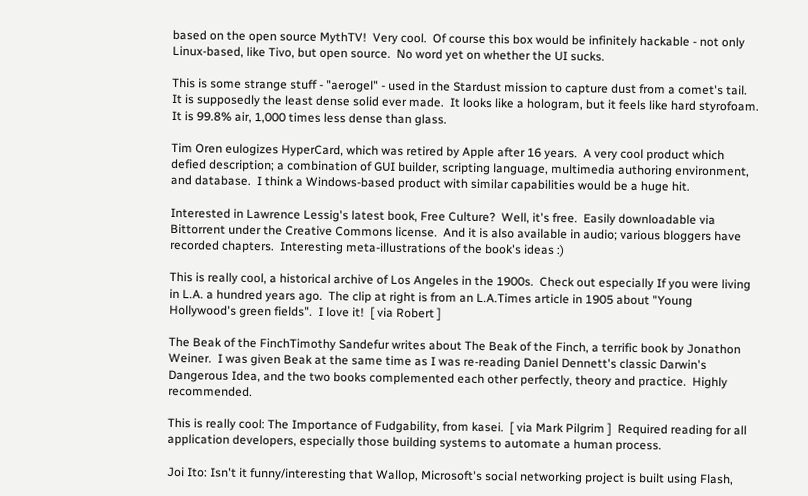based on the open source MythTV!  Very cool.  Of course this box would be infinitely hackable - not only Linux-based, like Tivo, but open source.  No word yet on whether the UI sucks.

This is some strange stuff - "aerogel" - used in the Stardust mission to capture dust from a comet's tail.  It is supposedly the least dense solid ever made.  It looks like a hologram, but it feels like hard styrofoam.  It is 99.8% air, 1,000 times less dense than glass.

Tim Oren eulogizes HyperCard, which was retired by Apple after 16 years.  A very cool product which defied description; a combination of GUI builder, scripting language, multimedia authoring environment, and database.  I think a Windows-based product with similar capabilities would be a huge hit.

Interested in Lawrence Lessig's latest book, Free Culture?  Well, it's free.  Easily downloadable via Bittorrent under the Creative Commons license.  And it is also available in audio; various bloggers have recorded chapters.  Interesting meta-illustrations of the book's ideas :)

This is really cool, a historical archive of Los Angeles in the 1900s.  Check out especially If you were living in L.A. a hundred years ago.  The clip at right is from an L.A.Times article in 1905 about "Young Hollywood's green fields".  I love it!  [ via Robert ]

The Beak of the FinchTimothy Sandefur writes about The Beak of the Finch, a terrific book by Jonathon Weiner.  I was given Beak at the same time as I was re-reading Daniel Dennett's classic Darwin's Dangerous Idea, and the two books complemented each other perfectly, theory and practice.  Highly recommended.

This is really cool: The Importance of Fudgability, from kasei.  [ via Mark Pilgrim ]  Required reading for all application developers, especially those building systems to automate a human process.

Joi Ito: Isn't it funny/interesting that Wallop, Microsoft's social networking project is built using Flash,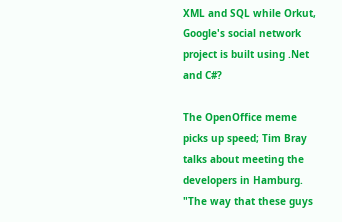XML and SQL while Orkut, Google's social network project is built using .Net and C#?

The OpenOffice meme picks up speed; Tim Bray talks about meeting the developers in Hamburg.  "The way that these guys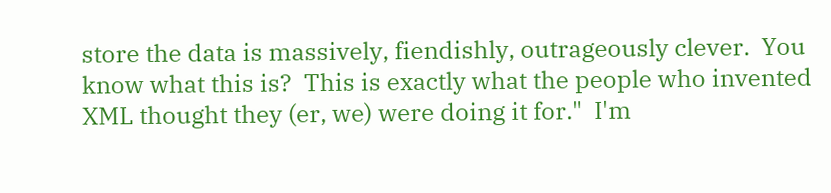store the data is massively, fiendishly, outrageously clever.  You know what this is?  This is exactly what the people who invented XML thought they (er, we) were doing it for."  I'm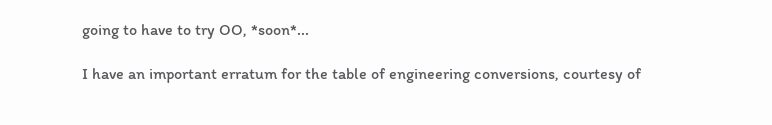going to have to try OO, *soon*...

I have an important erratum for the table of engineering conversions, courtesy of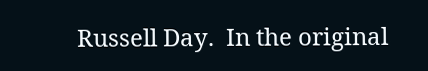Russell Day.  In the original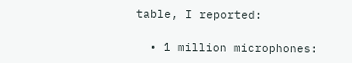table, I reported:

  • 1 million microphones: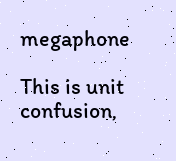megaphone

This is unit confusion,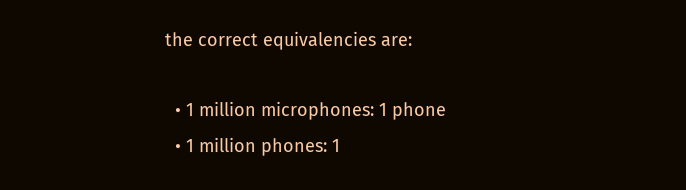the correct equivalencies are:

  • 1 million microphones: 1 phone
  • 1 million phones: 1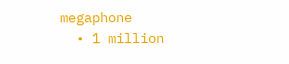megaphone
  • 1 million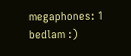megaphones: 1 bedlam :)